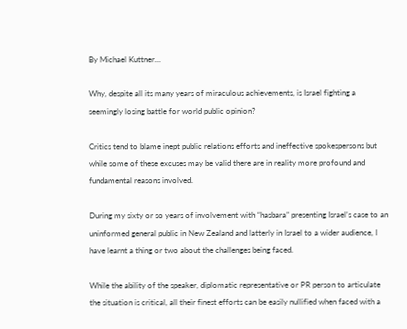By Michael Kuttner…

Why, despite all its many years of miraculous achievements, is Israel fighting a seemingly losing battle for world public opinion?

Critics tend to blame inept public relations efforts and ineffective spokespersons but while some of these excuses may be valid there are in reality more profound and fundamental reasons involved.

During my sixty or so years of involvement with “hasbara” presenting Israel’s case to an uninformed general public in New Zealand and latterly in Israel to a wider audience, I have learnt a thing or two about the challenges being faced.

While the ability of the speaker, diplomatic representative or PR person to articulate the situation is critical, all their finest efforts can be easily nullified when faced with a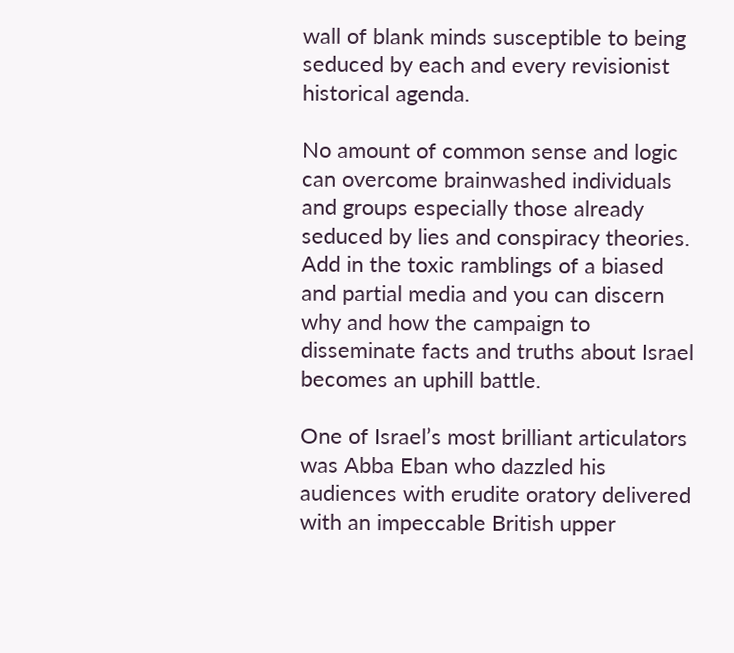wall of blank minds susceptible to being seduced by each and every revisionist historical agenda.

No amount of common sense and logic can overcome brainwashed individuals and groups especially those already seduced by lies and conspiracy theories. Add in the toxic ramblings of a biased and partial media and you can discern why and how the campaign to disseminate facts and truths about Israel becomes an uphill battle.

One of Israel’s most brilliant articulators was Abba Eban who dazzled his audiences with erudite oratory delivered with an impeccable British upper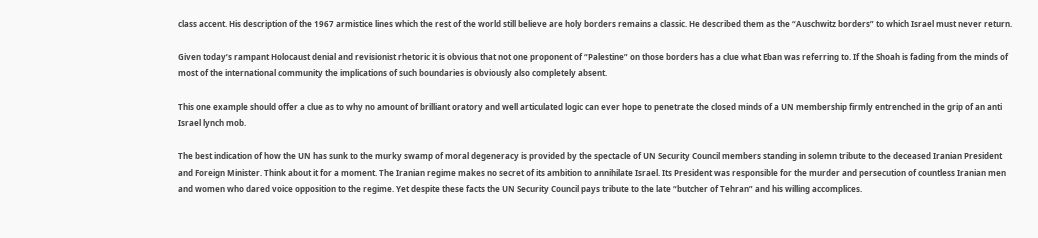class accent. His description of the 1967 armistice lines which the rest of the world still believe are holy borders remains a classic. He described them as the “Auschwitz borders” to which Israel must never return.

Given today’s rampant Holocaust denial and revisionist rhetoric it is obvious that not one proponent of “Palestine” on those borders has a clue what Eban was referring to. If the Shoah is fading from the minds of most of the international community the implications of such boundaries is obviously also completely absent.

This one example should offer a clue as to why no amount of brilliant oratory and well articulated logic can ever hope to penetrate the closed minds of a UN membership firmly entrenched in the grip of an anti Israel lynch mob.

The best indication of how the UN has sunk to the murky swamp of moral degeneracy is provided by the spectacle of UN Security Council members standing in solemn tribute to the deceased Iranian President and Foreign Minister. Think about it for a moment. The Iranian regime makes no secret of its ambition to annihilate Israel. Its President was responsible for the murder and persecution of countless Iranian men and women who dared voice opposition to the regime. Yet despite these facts the UN Security Council pays tribute to the late “butcher of Tehran” and his willing accomplices.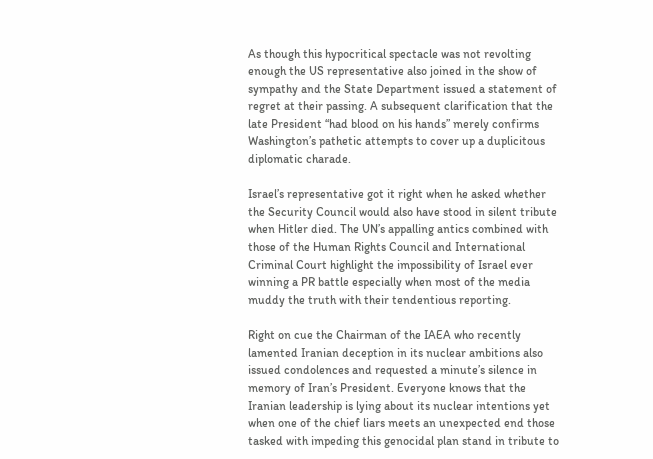As though this hypocritical spectacle was not revolting enough the US representative also joined in the show of sympathy and the State Department issued a statement of regret at their passing. A subsequent clarification that the late President “had blood on his hands” merely confirms Washington’s pathetic attempts to cover up a duplicitous diplomatic charade.

Israel’s representative got it right when he asked whether the Security Council would also have stood in silent tribute when Hitler died. The UN’s appalling antics combined with those of the Human Rights Council and International Criminal Court highlight the impossibility of Israel ever winning a PR battle especially when most of the media muddy the truth with their tendentious reporting.

Right on cue the Chairman of the IAEA who recently lamented Iranian deception in its nuclear ambitions also issued condolences and requested a minute’s silence in memory of Iran’s President. Everyone knows that the Iranian leadership is lying about its nuclear intentions yet when one of the chief liars meets an unexpected end those tasked with impeding this genocidal plan stand in tribute to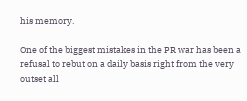his memory.

One of the biggest mistakes in the PR war has been a refusal to rebut on a daily basis right from the very outset all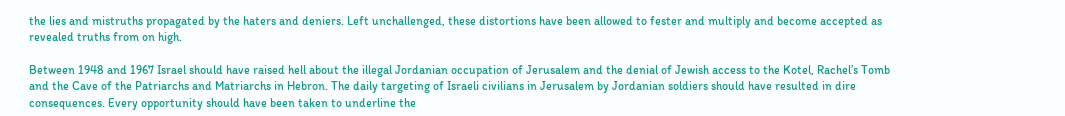the lies and mistruths propagated by the haters and deniers. Left unchallenged, these distortions have been allowed to fester and multiply and become accepted as revealed truths from on high.

Between 1948 and 1967 Israel should have raised hell about the illegal Jordanian occupation of Jerusalem and the denial of Jewish access to the Kotel, Rachel’s Tomb and the Cave of the Patriarchs and Matriarchs in Hebron. The daily targeting of Israeli civilians in Jerusalem by Jordanian soldiers should have resulted in dire consequences. Every opportunity should have been taken to underline the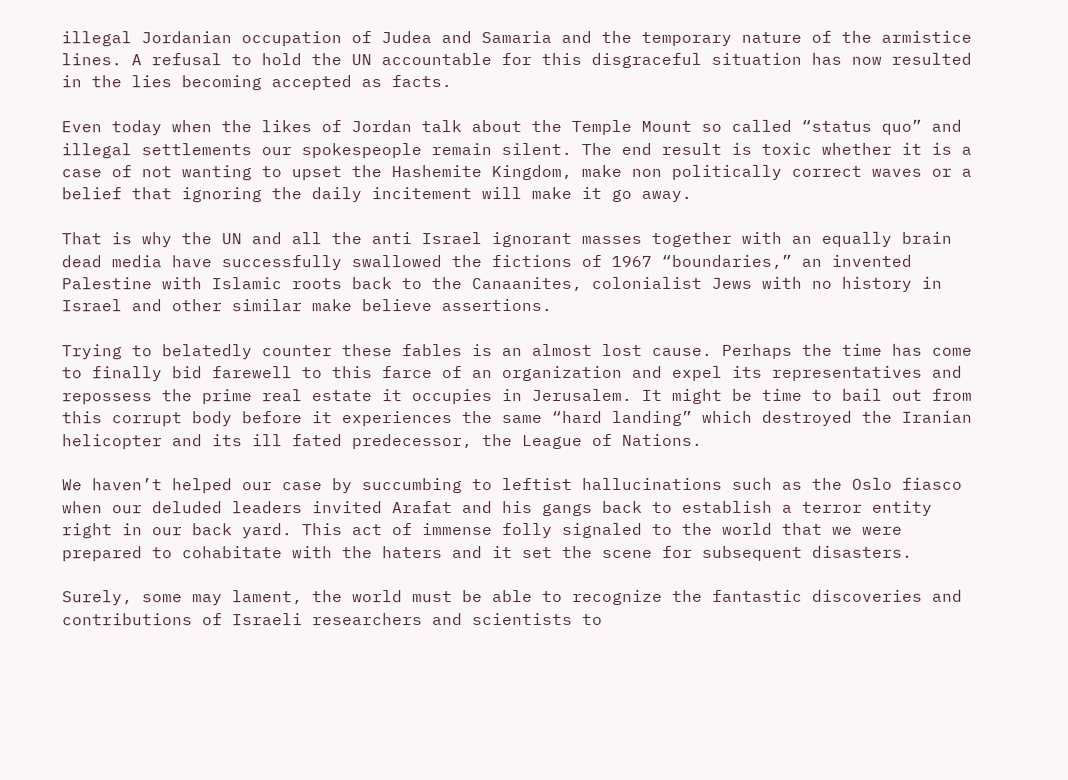illegal Jordanian occupation of Judea and Samaria and the temporary nature of the armistice lines. A refusal to hold the UN accountable for this disgraceful situation has now resulted in the lies becoming accepted as facts.

Even today when the likes of Jordan talk about the Temple Mount so called “status quo” and illegal settlements our spokespeople remain silent. The end result is toxic whether it is a case of not wanting to upset the Hashemite Kingdom, make non politically correct waves or a belief that ignoring the daily incitement will make it go away.

That is why the UN and all the anti Israel ignorant masses together with an equally brain dead media have successfully swallowed the fictions of 1967 “boundaries,” an invented Palestine with Islamic roots back to the Canaanites, colonialist Jews with no history in Israel and other similar make believe assertions.

Trying to belatedly counter these fables is an almost lost cause. Perhaps the time has come to finally bid farewell to this farce of an organization and expel its representatives and repossess the prime real estate it occupies in Jerusalem. It might be time to bail out from this corrupt body before it experiences the same “hard landing” which destroyed the Iranian helicopter and its ill fated predecessor, the League of Nations.

We haven’t helped our case by succumbing to leftist hallucinations such as the Oslo fiasco when our deluded leaders invited Arafat and his gangs back to establish a terror entity right in our back yard. This act of immense folly signaled to the world that we were prepared to cohabitate with the haters and it set the scene for subsequent disasters.

Surely, some may lament, the world must be able to recognize the fantastic discoveries and contributions of Israeli researchers and scientists to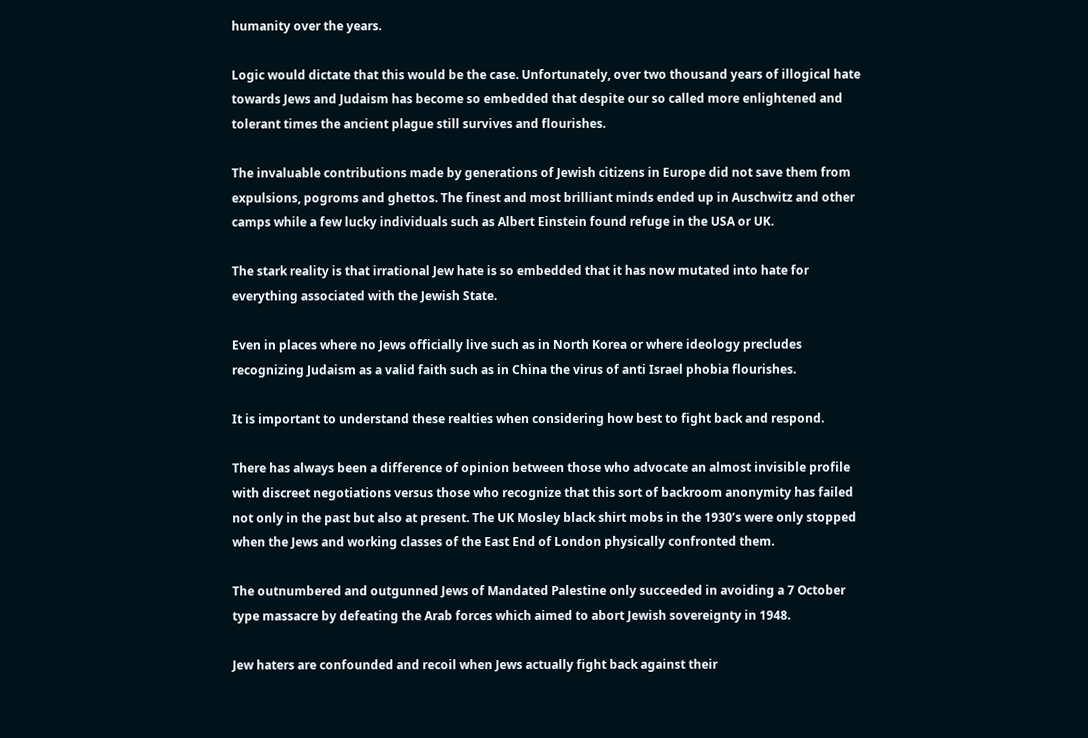humanity over the years.

Logic would dictate that this would be the case. Unfortunately, over two thousand years of illogical hate towards Jews and Judaism has become so embedded that despite our so called more enlightened and tolerant times the ancient plague still survives and flourishes.

The invaluable contributions made by generations of Jewish citizens in Europe did not save them from expulsions, pogroms and ghettos. The finest and most brilliant minds ended up in Auschwitz and other camps while a few lucky individuals such as Albert Einstein found refuge in the USA or UK.

The stark reality is that irrational Jew hate is so embedded that it has now mutated into hate for everything associated with the Jewish State.

Even in places where no Jews officially live such as in North Korea or where ideology precludes recognizing Judaism as a valid faith such as in China the virus of anti Israel phobia flourishes.

It is important to understand these realties when considering how best to fight back and respond.

There has always been a difference of opinion between those who advocate an almost invisible profile with discreet negotiations versus those who recognize that this sort of backroom anonymity has failed not only in the past but also at present. The UK Mosley black shirt mobs in the 1930’s were only stopped when the Jews and working classes of the East End of London physically confronted them.

The outnumbered and outgunned Jews of Mandated Palestine only succeeded in avoiding a 7 October type massacre by defeating the Arab forces which aimed to abort Jewish sovereignty in 1948.

Jew haters are confounded and recoil when Jews actually fight back against their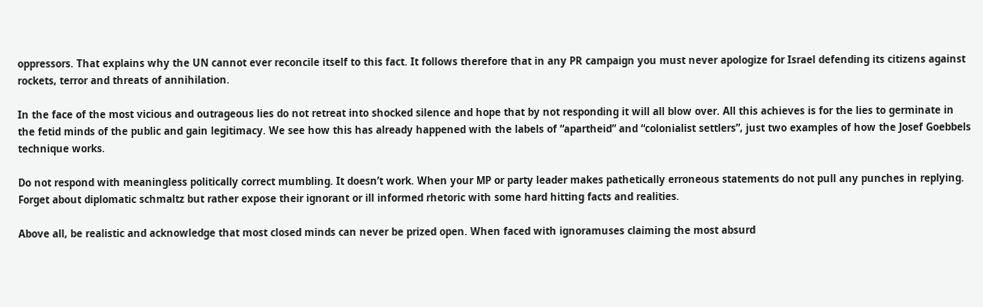oppressors. That explains why the UN cannot ever reconcile itself to this fact. It follows therefore that in any PR campaign you must never apologize for Israel defending its citizens against rockets, terror and threats of annihilation.

In the face of the most vicious and outrageous lies do not retreat into shocked silence and hope that by not responding it will all blow over. All this achieves is for the lies to germinate in the fetid minds of the public and gain legitimacy. We see how this has already happened with the labels of “apartheid” and “colonialist settlers”, just two examples of how the Josef Goebbels technique works.

Do not respond with meaningless politically correct mumbling. It doesn’t work. When your MP or party leader makes pathetically erroneous statements do not pull any punches in replying. Forget about diplomatic schmaltz but rather expose their ignorant or ill informed rhetoric with some hard hitting facts and realities.

Above all, be realistic and acknowledge that most closed minds can never be prized open. When faced with ignoramuses claiming the most absurd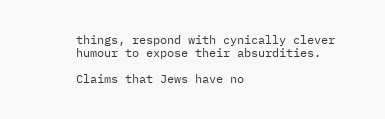things, respond with cynically clever humour to expose their absurdities.

Claims that Jews have no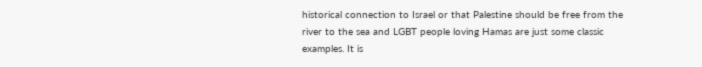historical connection to Israel or that Palestine should be free from the river to the sea and LGBT people loving Hamas are just some classic examples. It is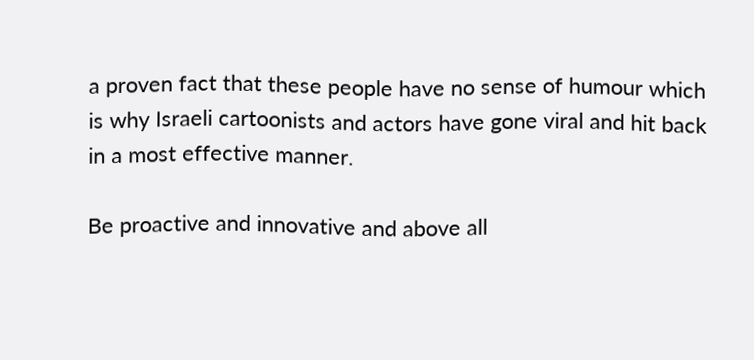a proven fact that these people have no sense of humour which is why Israeli cartoonists and actors have gone viral and hit back in a most effective manner.

Be proactive and innovative and above all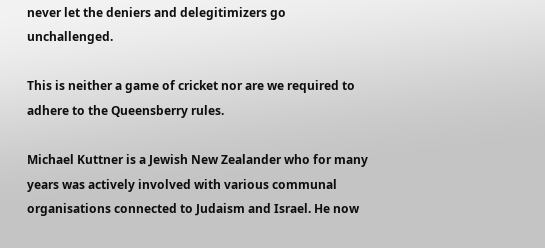never let the deniers and delegitimizers go unchallenged.

This is neither a game of cricket nor are we required to adhere to the Queensberry rules.

Michael Kuttner is a Jewish New Zealander who for many years was actively involved with various communal organisations connected to Judaism and Israel. He now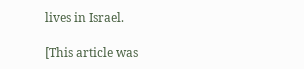lives in Israel.

[This article was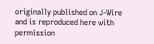originally published on J-Wire and is reproduced here with permission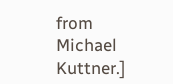from Michael Kuttner.]